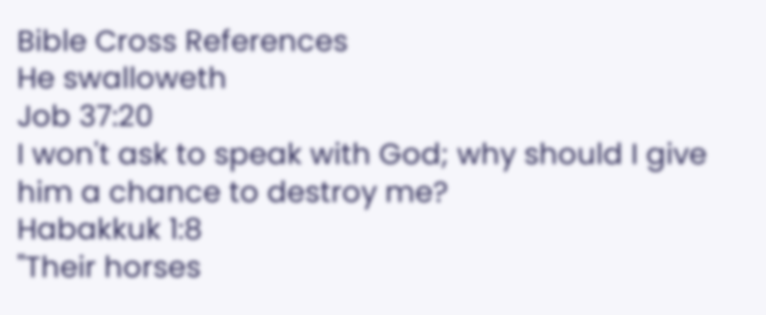Bible Cross References
He swalloweth
Job 37:20
I won't ask to speak with God; why should I give him a chance to destroy me?
Habakkuk 1:8
"Their horses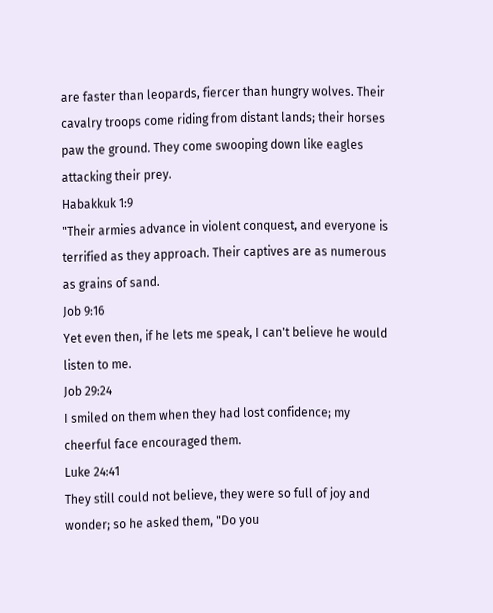are faster than leopards, fiercer than hungry wolves. Their cavalry troops come riding from distant lands; their horses paw the ground. They come swooping down like eagles attacking their prey.
Habakkuk 1:9
"Their armies advance in violent conquest, and everyone is terrified as they approach. Their captives are as numerous as grains of sand.
Job 9:16
Yet even then, if he lets me speak, I can't believe he would listen to me.
Job 29:24
I smiled on them when they had lost confidence; my cheerful face encouraged them.
Luke 24:41
They still could not believe, they were so full of joy and wonder; so he asked them, "Do you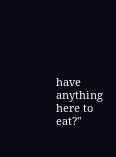have anything here to eat?"